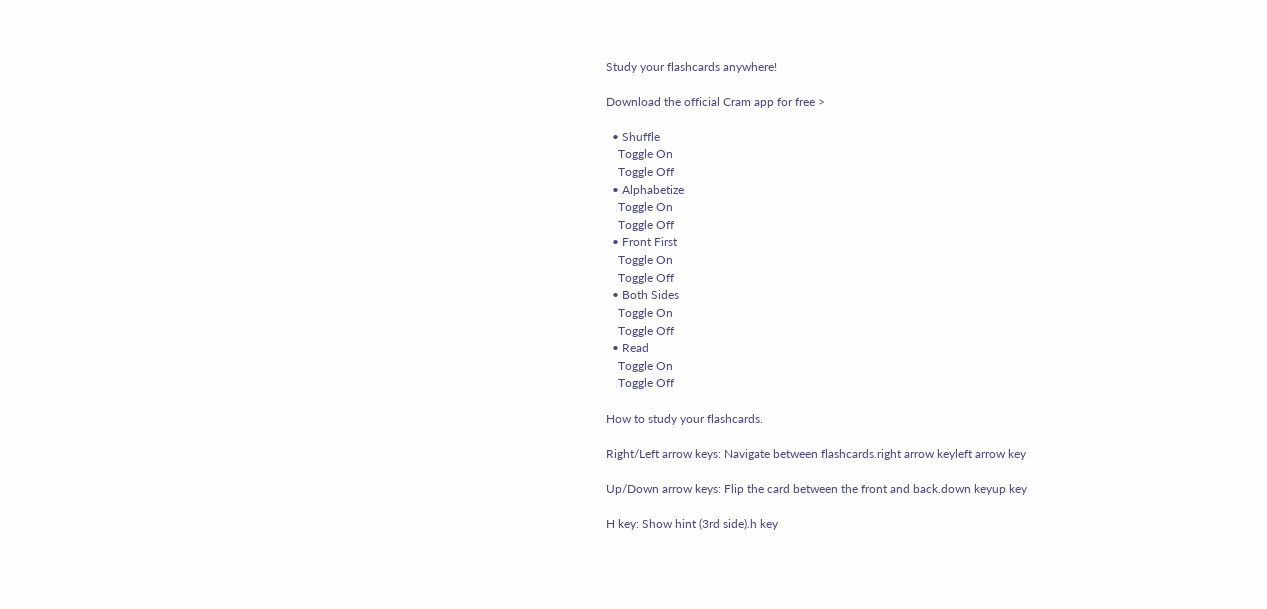Study your flashcards anywhere!

Download the official Cram app for free >

  • Shuffle
    Toggle On
    Toggle Off
  • Alphabetize
    Toggle On
    Toggle Off
  • Front First
    Toggle On
    Toggle Off
  • Both Sides
    Toggle On
    Toggle Off
  • Read
    Toggle On
    Toggle Off

How to study your flashcards.

Right/Left arrow keys: Navigate between flashcards.right arrow keyleft arrow key

Up/Down arrow keys: Flip the card between the front and back.down keyup key

H key: Show hint (3rd side).h key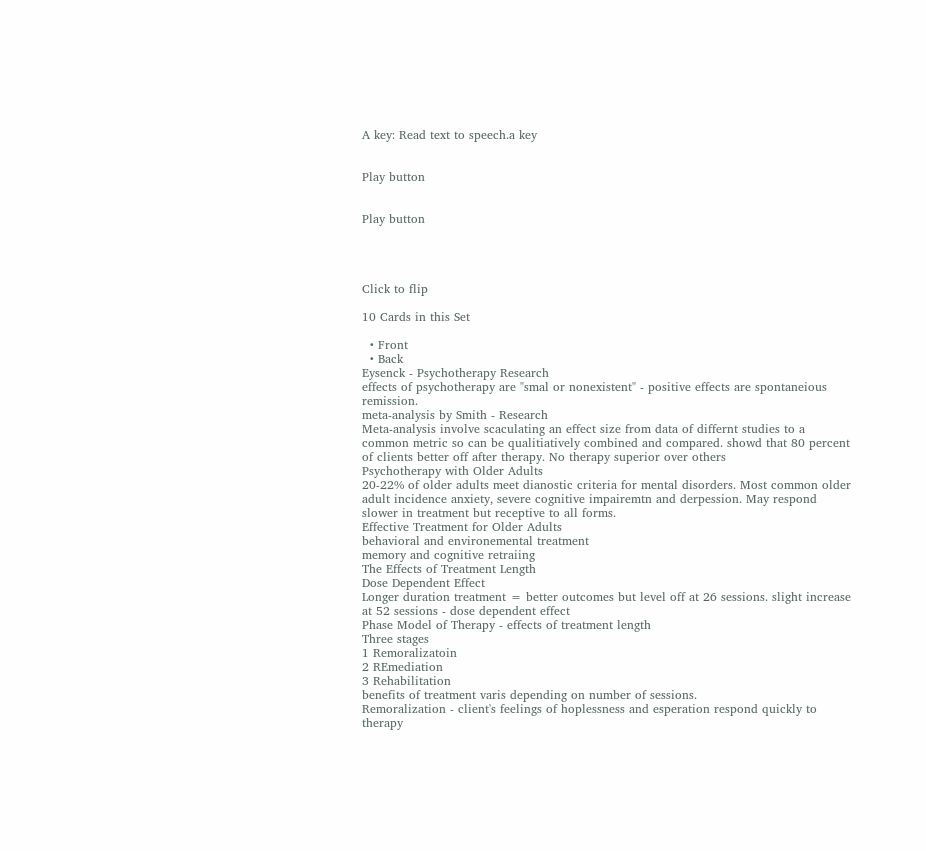A key: Read text to speech.a key


Play button


Play button




Click to flip

10 Cards in this Set

  • Front
  • Back
Eysenck - Psychotherapy Research
effects of psychotherapy are "smal or nonexistent" - positive effects are spontaneious remission.
meta-analysis by Smith - Research
Meta-analysis involve scaculating an effect size from data of differnt studies to a common metric so can be qualitiatively combined and compared. showd that 80 percent of clients better off after therapy. No therapy superior over others
Psychotherapy with Older Adults
20-22% of older adults meet dianostic criteria for mental disorders. Most common older adult incidence anxiety, severe cognitive impairemtn and derpession. May respond slower in treatment but receptive to all forms.
Effective Treatment for Older Adults
behavioral and environemental treatment
memory and cognitive retraiing
The Effects of Treatment Length
Dose Dependent Effect
Longer duration treatment = better outcomes but level off at 26 sessions. slight increase at 52 sessions - dose dependent effect
Phase Model of Therapy - effects of treatment length
Three stages
1 Remoralizatoin
2 REmediation
3 Rehabilitation
benefits of treatment varis depending on number of sessions.
Remoralization - client's feelings of hoplessness and esperation respond quickly to therapy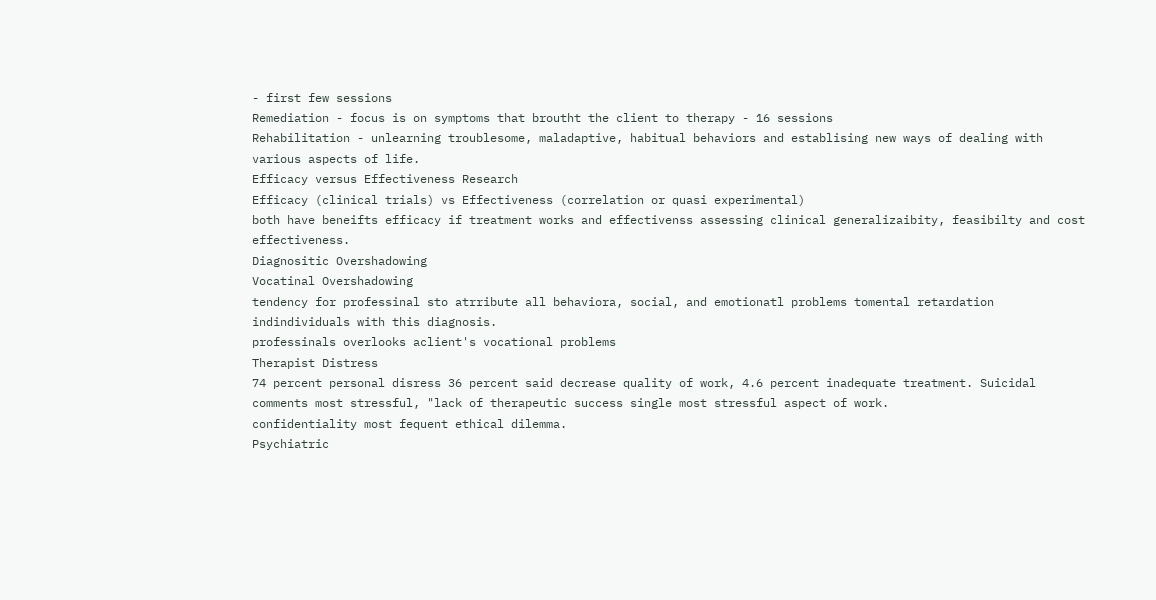- first few sessions
Remediation - focus is on symptoms that broutht the client to therapy - 16 sessions
Rehabilitation - unlearning troublesome, maladaptive, habitual behaviors and establising new ways of dealing with various aspects of life.
Efficacy versus Effectiveness Research
Efficacy (clinical trials) vs Effectiveness (correlation or quasi experimental)
both have beneifts efficacy if treatment works and effectivenss assessing clinical generalizaibity, feasibilty and cost effectiveness.
Diagnositic Overshadowing
Vocatinal Overshadowing
tendency for professinal sto atrribute all behaviora, social, and emotionatl problems tomental retardation indindividuals with this diagnosis.
professinals overlooks aclient's vocational problems
Therapist Distress
74 percent personal disress 36 percent said decrease quality of work, 4.6 percent inadequate treatment. Suicidal comments most stressful, "lack of therapeutic success single most stressful aspect of work.
confidentiality most fequent ethical dilemma.
Psychiatric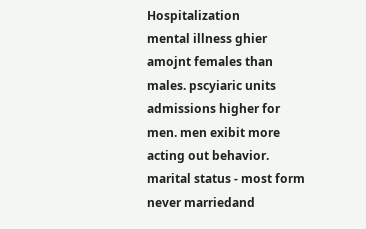Hospitalization
mental illness ghier amojnt females than males. pscyiaric units admissions higher for men. men exibit more acting out behavior.
marital status - most form never marriedand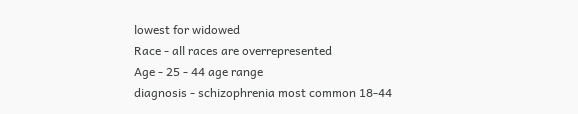lowest for widowed
Race - all races are overrepresented
Age - 25 - 44 age range
diagnosis - schizophrenia most common 18-44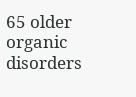65 older organic disorders